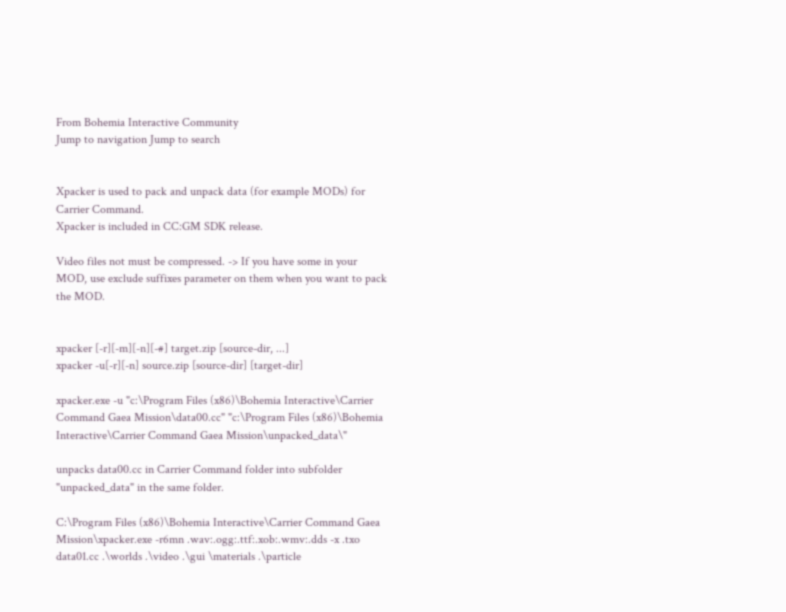From Bohemia Interactive Community
Jump to navigation Jump to search


Xpacker is used to pack and unpack data (for example MODs) for Carrier Command.
Xpacker is included in CC:GM SDK release.

Video files not must be compressed. -> If you have some in your MOD, use exclude suffixes parameter on them when you want to pack the MOD.


xpacker [-r][-m][-n][-#] target.zip [source-dir, ...]
xpacker -u[-r][-n] source.zip [source-dir] [target-dir]

xpacker.exe -u "c:\Program Files (x86)\Bohemia Interactive\Carrier Command Gaea Mission\data00.cc" "c:\Program Files (x86)\Bohemia Interactive\Carrier Command Gaea Mission\unpacked_data\"

unpacks data00.cc in Carrier Command folder into subfolder "unpacked_data" in the same folder.

C:\Program Files (x86)\Bohemia Interactive\Carrier Command Gaea Mission\xpacker.exe -r6mn .wav:.ogg:.ttf:.xob:.wmv:.dds -x .txo data01.cc .\worlds .\video .\gui \materials .\particle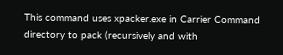This command uses xpacker.exe in Carrier Command directory to pack (recursively and with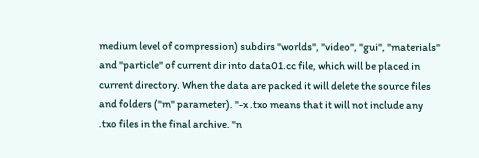medium level of compression) subdirs "worlds", "video", "gui", "materials" and "particle" of current dir into data01.cc file, which will be placed in current directory. When the data are packed it will delete the source files and folders ("m" parameter). "-x .txo means that it will not include any .txo files in the final archive. "n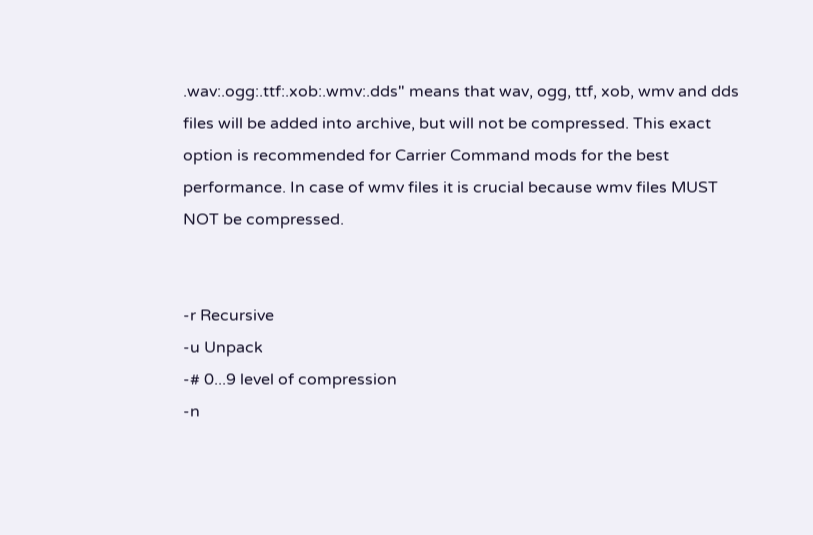.wav:.ogg:.ttf:.xob:.wmv:.dds" means that wav, ogg, ttf, xob, wmv and dds files will be added into archive, but will not be compressed. This exact option is recommended for Carrier Command mods for the best performance. In case of wmv files it is crucial because wmv files MUST NOT be compressed.


-r Recursive
-u Unpack
-# 0...9 level of compression
-n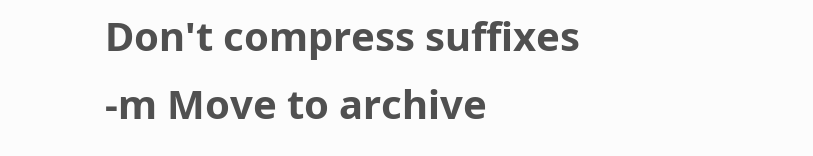Don't compress suffixes
-m Move to archive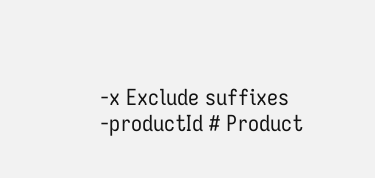-x Exclude suffixes
-productId # Product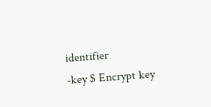identifier
-key $ Encrypt key